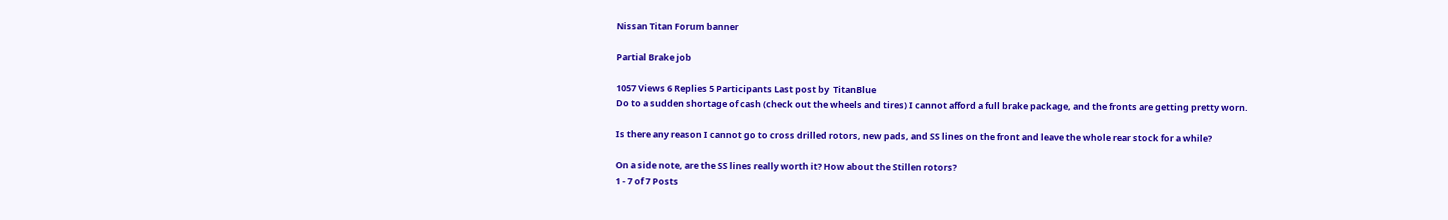Nissan Titan Forum banner

Partial Brake job

1057 Views 6 Replies 5 Participants Last post by  TitanBlue
Do to a sudden shortage of cash (check out the wheels and tires) I cannot afford a full brake package, and the fronts are getting pretty worn.

Is there any reason I cannot go to cross drilled rotors, new pads, and SS lines on the front and leave the whole rear stock for a while?

On a side note, are the SS lines really worth it? How about the Stillen rotors?
1 - 7 of 7 Posts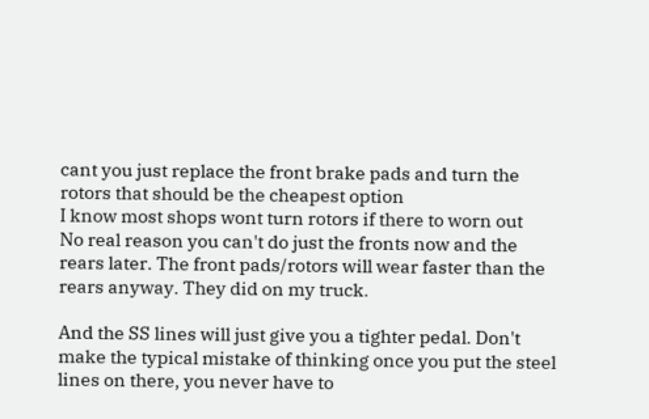cant you just replace the front brake pads and turn the rotors that should be the cheapest option
I know most shops wont turn rotors if there to worn out
No real reason you can't do just the fronts now and the rears later. The front pads/rotors will wear faster than the rears anyway. They did on my truck.

And the SS lines will just give you a tighter pedal. Don't make the typical mistake of thinking once you put the steel lines on there, you never have to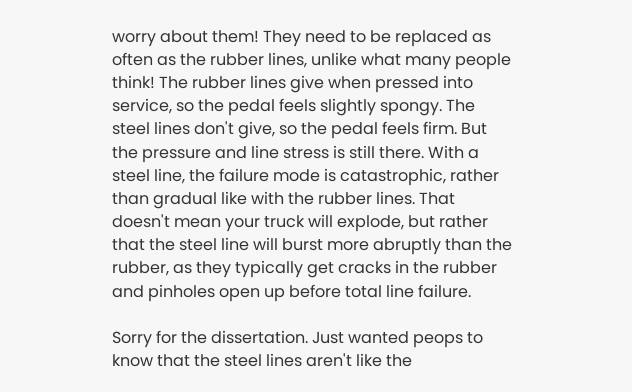worry about them! They need to be replaced as often as the rubber lines, unlike what many people think! The rubber lines give when pressed into service, so the pedal feels slightly spongy. The steel lines don't give, so the pedal feels firm. But the pressure and line stress is still there. With a steel line, the failure mode is catastrophic, rather than gradual like with the rubber lines. That doesn't mean your truck will explode, but rather that the steel line will burst more abruptly than the rubber, as they typically get cracks in the rubber and pinholes open up before total line failure.

Sorry for the dissertation. Just wanted peops to know that the steel lines aren't like the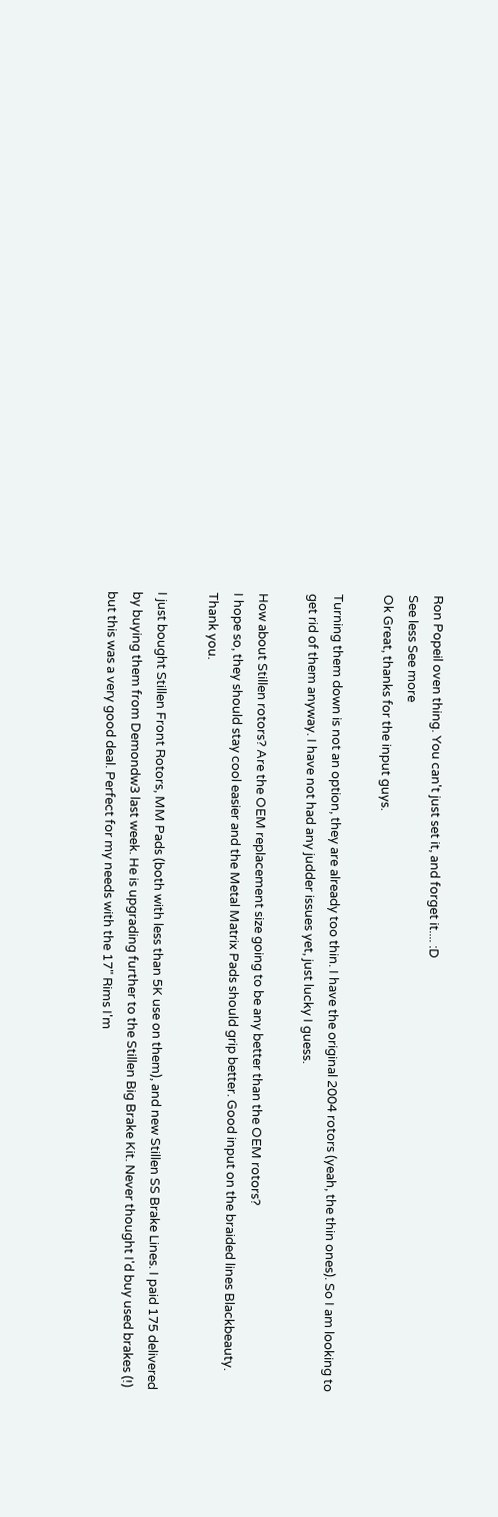Ron Popeil oven thing. You can't just set it, and forget it.... :D
See less See more
Ok Great, thanks for the input guys.

Turning them down is not an option, they are already too thin. I have the original 2004 rotors (yeah, the thin ones). So I am looking to get rid of them anyway. I have not had any judder issues yet, just lucky I guess.

How about Stillen rotors? Are the OEM replacement size going to be any better than the OEM rotors?
I hope so, they should stay cool easier and the Metal Matrix Pads should grip better. Good input on the braided lines Blackbeauty. Thank you.

I just bought Stillen Front Rotors, MM Pads (both with less than 5K use on them), and new Stillen SS Brake Lines. I paid 175 delivered by buying them from Demondw3 last week. He is upgrading further to the Stillen Big Brake Kit. Never thought I'd buy used brakes (!) but this was a very good deal. Perfect for my needs with the 17" Rims I'm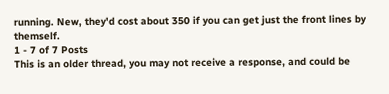running. New, they'd cost about 350 if you can get just the front lines by themself.
1 - 7 of 7 Posts
This is an older thread, you may not receive a response, and could be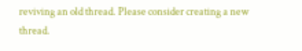reviving an old thread. Please consider creating a new thread.